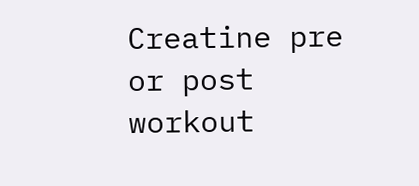Creatine pre or post workout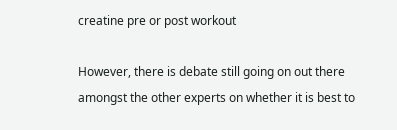creatine pre or post workout

However, there is debate still going on out there amongst the other experts on whether it is best to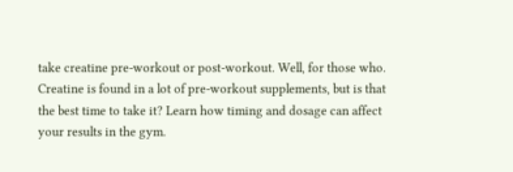take creatine pre-workout or post-workout. Well, for those who. Creatine is found in a lot of pre-workout supplements, but is that the best time to take it? Learn how timing and dosage can affect your results in the gym.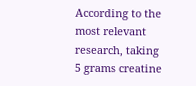According to the most relevant research, taking 5 grams creatine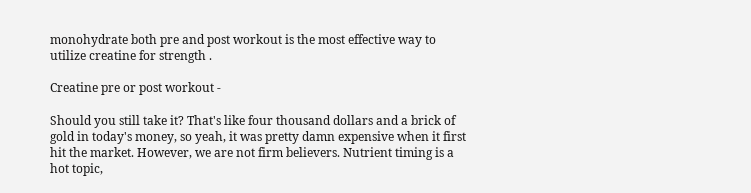monohydrate both pre and post workout is the most effective way to utilize creatine for strength .

Creatine pre or post workout -

Should you still take it? That's like four thousand dollars and a brick of gold in today's money, so yeah, it was pretty damn expensive when it first hit the market. However, we are not firm believers. Nutrient timing is a hot topic,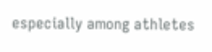especially among athletes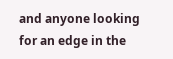and anyone looking for an edge in the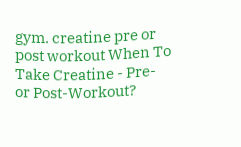gym. creatine pre or post workout When To Take Creatine - Pre- or Post-Workout?